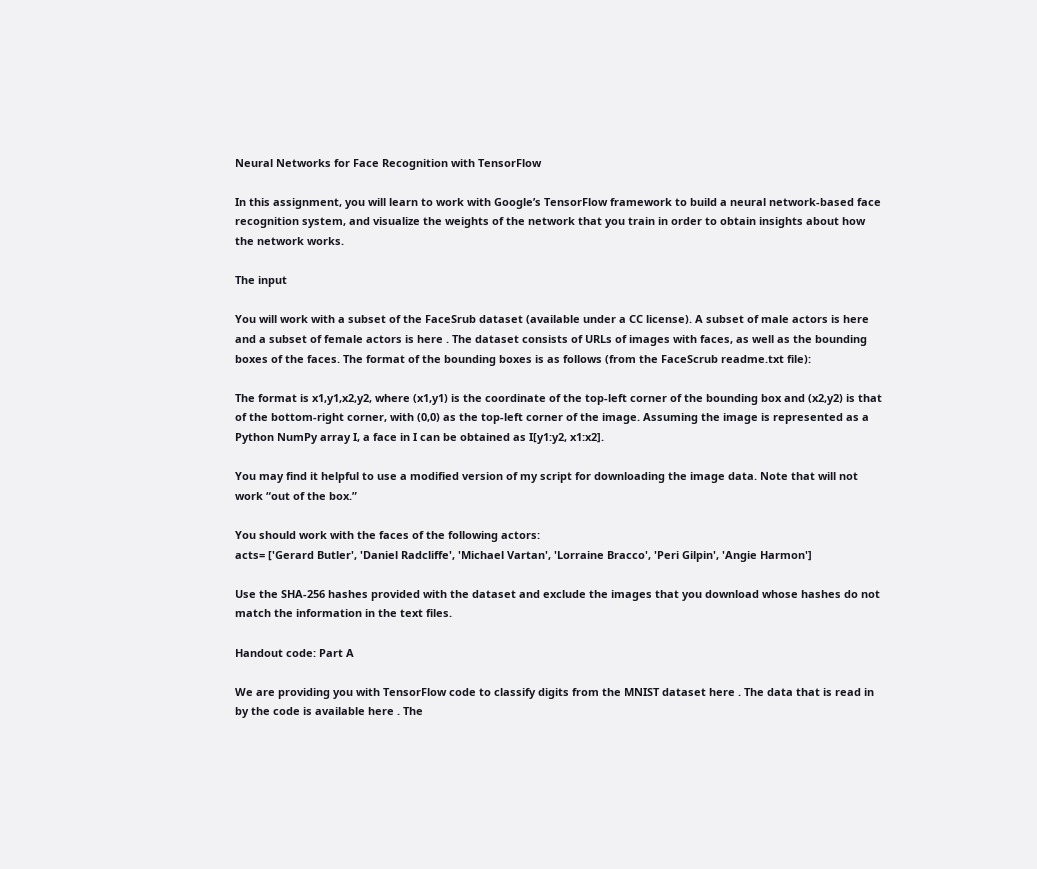Neural Networks for Face Recognition with TensorFlow

In this assignment, you will learn to work with Google’s TensorFlow framework to build a neural network-based face recognition system, and visualize the weights of the network that you train in order to obtain insights about how the network works.

The input

You will work with a subset of the FaceSrub dataset (available under a CC license). A subset of male actors is here and a subset of female actors is here . The dataset consists of URLs of images with faces, as well as the bounding boxes of the faces. The format of the bounding boxes is as follows (from the FaceScrub readme.txt file):

The format is x1,y1,x2,y2, where (x1,y1) is the coordinate of the top-left corner of the bounding box and (x2,y2) is that of the bottom-right corner, with (0,0) as the top-left corner of the image. Assuming the image is represented as a Python NumPy array I, a face in I can be obtained as I[y1:y2, x1:x2].

You may find it helpful to use a modified version of my script for downloading the image data. Note that will not work “out of the box.”

You should work with the faces of the following actors:
acts= ['Gerard Butler', 'Daniel Radcliffe', 'Michael Vartan', 'Lorraine Bracco', 'Peri Gilpin', 'Angie Harmon']

Use the SHA-256 hashes provided with the dataset and exclude the images that you download whose hashes do not match the information in the text files.

Handout code: Part A

We are providing you with TensorFlow code to classify digits from the MNIST dataset here . The data that is read in by the code is available here . The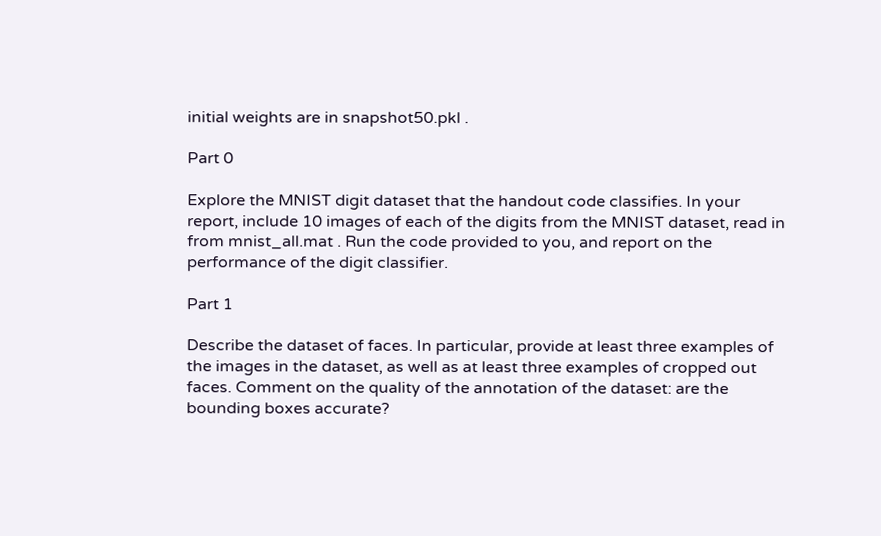initial weights are in snapshot50.pkl .

Part 0

Explore the MNIST digit dataset that the handout code classifies. In your report, include 10 images of each of the digits from the MNIST dataset, read in from mnist_all.mat . Run the code provided to you, and report on the performance of the digit classifier.

Part 1

Describe the dataset of faces. In particular, provide at least three examples of the images in the dataset, as well as at least three examples of cropped out faces. Comment on the quality of the annotation of the dataset: are the bounding boxes accurate?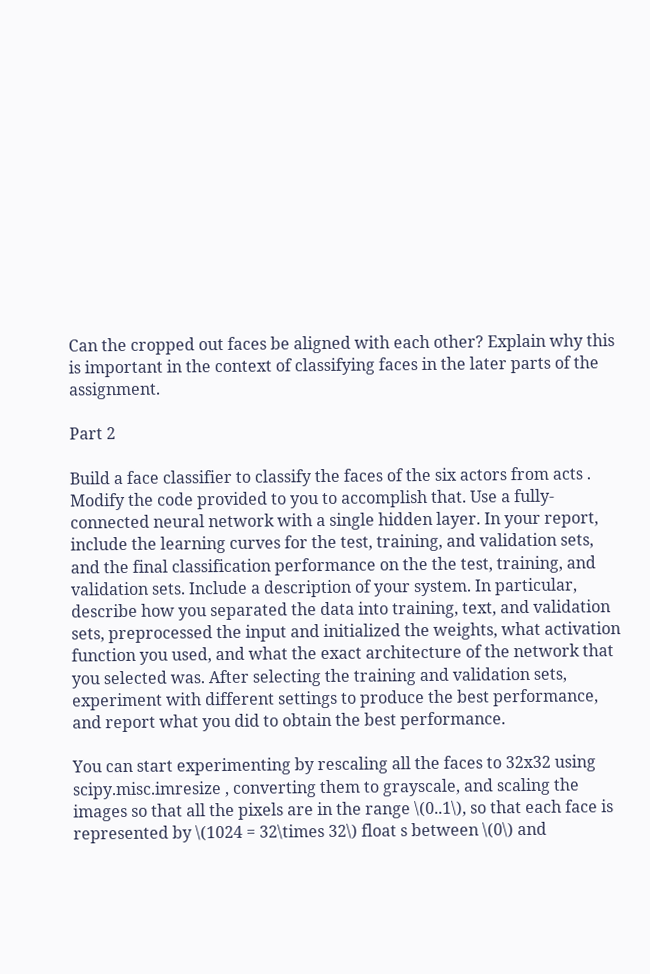Can the cropped out faces be aligned with each other? Explain why this is important in the context of classifying faces in the later parts of the assignment.

Part 2

Build a face classifier to classify the faces of the six actors from acts . Modify the code provided to you to accomplish that. Use a fully-connected neural network with a single hidden layer. In your report, include the learning curves for the test, training, and validation sets, and the final classification performance on the the test, training, and validation sets. Include a description of your system. In particular, describe how you separated the data into training, text, and validation sets, preprocessed the input and initialized the weights, what activation function you used, and what the exact architecture of the network that you selected was. After selecting the training and validation sets, experiment with different settings to produce the best performance, and report what you did to obtain the best performance.

You can start experimenting by rescaling all the faces to 32x32 using scipy.misc.imresize , converting them to grayscale, and scaling the images so that all the pixels are in the range \(0..1\), so that each face is represented by \(1024 = 32\times 32\) float s between \(0\) and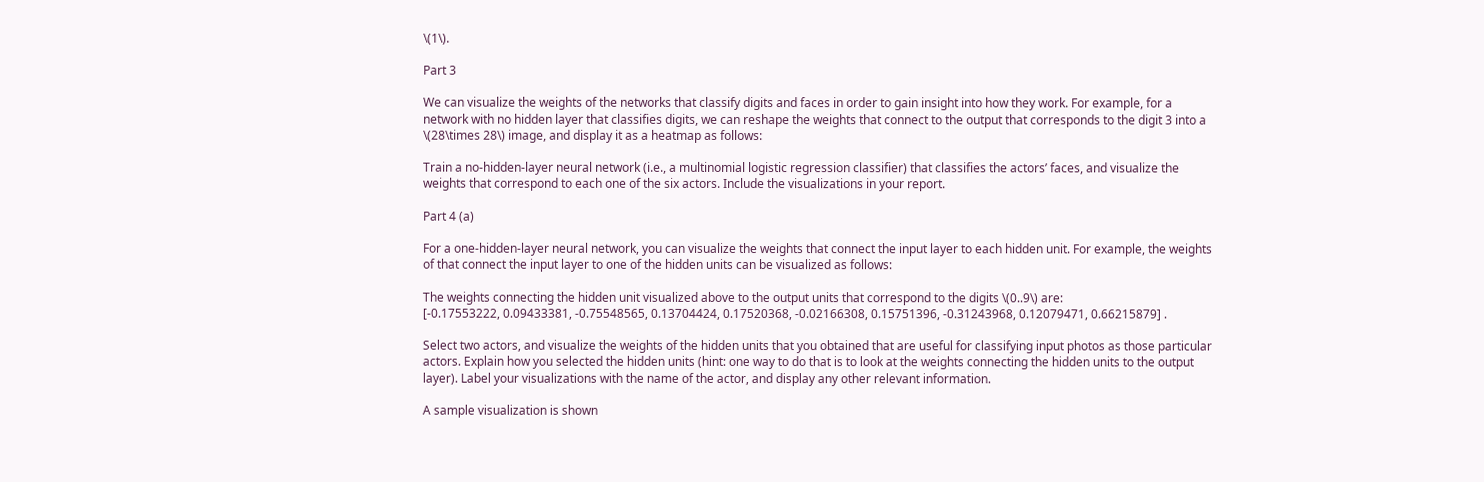\(1\).

Part 3

We can visualize the weights of the networks that classify digits and faces in order to gain insight into how they work. For example, for a network with no hidden layer that classifies digits, we can reshape the weights that connect to the output that corresponds to the digit 3 into a \(28\times 28\) image, and display it as a heatmap as follows:

Train a no-hidden-layer neural network (i.e., a multinomial logistic regression classifier) that classifies the actors’ faces, and visualize the weights that correspond to each one of the six actors. Include the visualizations in your report.

Part 4 (a)

For a one-hidden-layer neural network, you can visualize the weights that connect the input layer to each hidden unit. For example, the weights of that connect the input layer to one of the hidden units can be visualized as follows:

The weights connecting the hidden unit visualized above to the output units that correspond to the digits \(0..9\) are:
[-0.17553222, 0.09433381, -0.75548565, 0.13704424, 0.17520368, -0.02166308, 0.15751396, -0.31243968, 0.12079471, 0.66215879] .

Select two actors, and visualize the weights of the hidden units that you obtained that are useful for classifying input photos as those particular actors. Explain how you selected the hidden units (hint: one way to do that is to look at the weights connecting the hidden units to the output layer). Label your visualizations with the name of the actor, and display any other relevant information.

A sample visualization is shown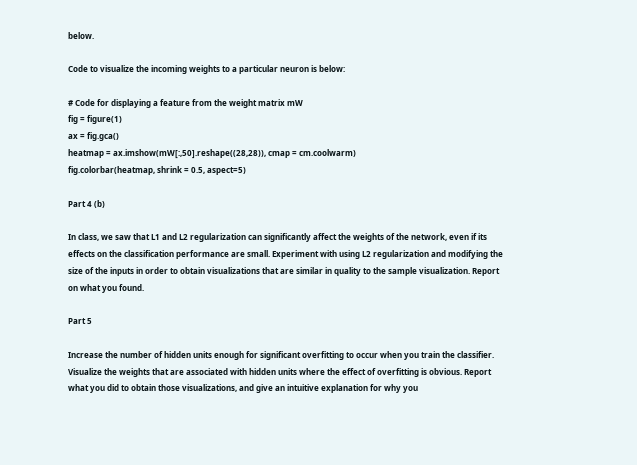below.

Code to visualize the incoming weights to a particular neuron is below:

# Code for displaying a feature from the weight matrix mW
fig = figure(1)
ax = fig.gca()
heatmap = ax.imshow(mW[:,50].reshape((28,28)), cmap = cm.coolwarm)
fig.colorbar(heatmap, shrink = 0.5, aspect=5)

Part 4 (b)

In class, we saw that L1 and L2 regularization can significantly affect the weights of the network, even if its effects on the classification performance are small. Experiment with using L2 regularization and modifying the size of the inputs in order to obtain visualizations that are similar in quality to the sample visualization. Report on what you found.

Part 5

Increase the number of hidden units enough for significant overfitting to occur when you train the classifier. Visualize the weights that are associated with hidden units where the effect of overfitting is obvious. Report what you did to obtain those visualizations, and give an intuitive explanation for why you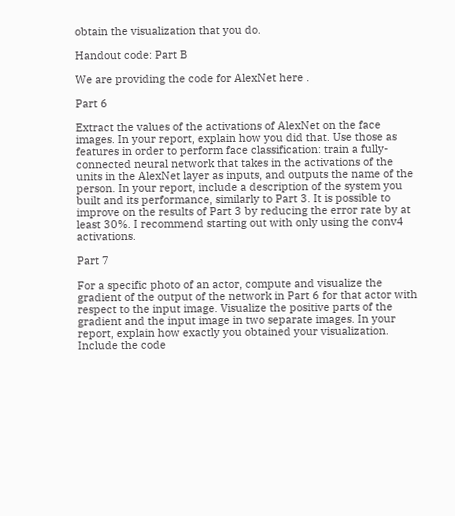obtain the visualization that you do.

Handout code: Part B

We are providing the code for AlexNet here .

Part 6

Extract the values of the activations of AlexNet on the face images. In your report, explain how you did that. Use those as features in order to perform face classification: train a fully-connected neural network that takes in the activations of the units in the AlexNet layer as inputs, and outputs the name of the person. In your report, include a description of the system you built and its performance, similarly to Part 3. It is possible to improve on the results of Part 3 by reducing the error rate by at least 30%. I recommend starting out with only using the conv4 activations.

Part 7

For a specific photo of an actor, compute and visualize the gradient of the output of the network in Part 6 for that actor with respect to the input image. Visualize the positive parts of the gradient and the input image in two separate images. In your report, explain how exactly you obtained your visualization. Include the code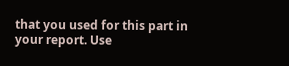that you used for this part in your report. Use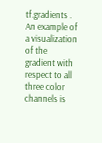tf.gradients . An example of a visualization of the gradient with respect to all three color channels is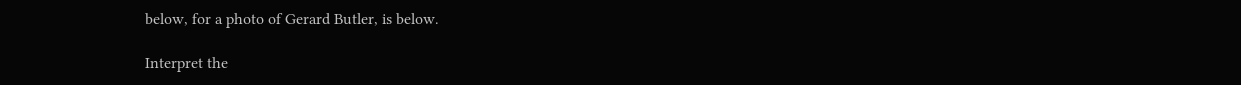below, for a photo of Gerard Butler, is below.

Interpret the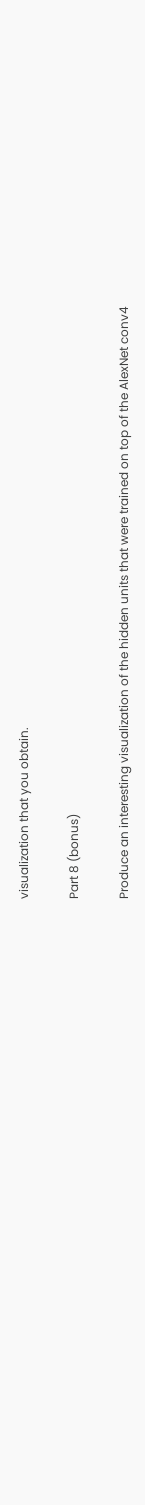visualization that you obtain.

Part 8 (bonus)

Produce an interesting visualization of the hidden units that were trained on top of the AlexNet conv4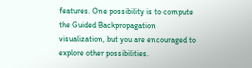features. One possibility is to compute the Guided Backpropagation visualization, but you are encouraged to explore other possibilities.